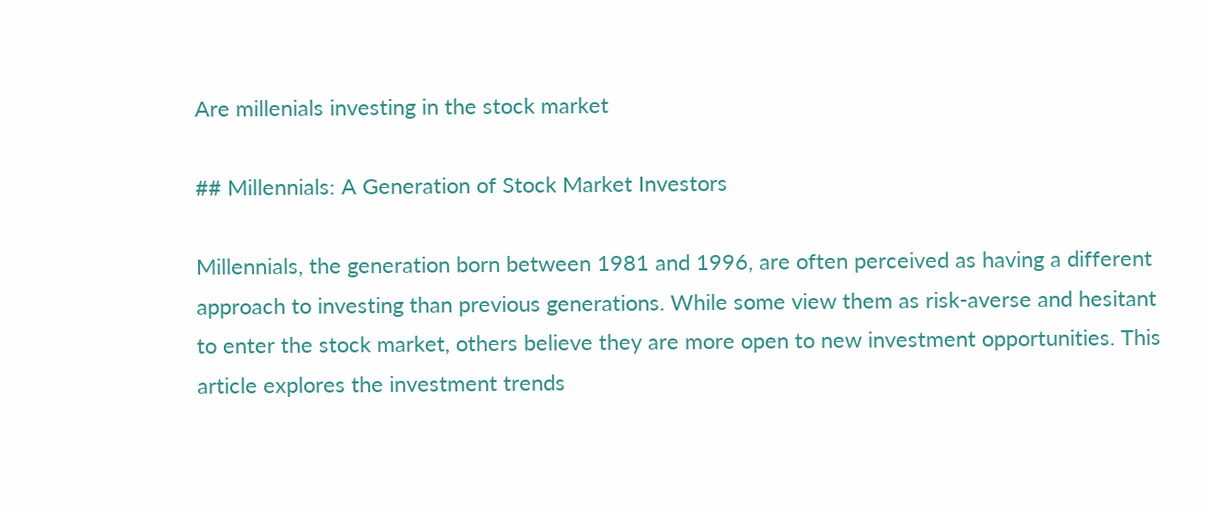Are millenials investing in the stock market

## Millennials: A Generation of Stock Market Investors

Millennials, the generation born between 1981 and 1996, are often perceived as having a different approach to investing than previous generations. While some view them as risk-averse and hesitant to enter the stock market, others believe they are more open to new investment opportunities. This article explores the investment trends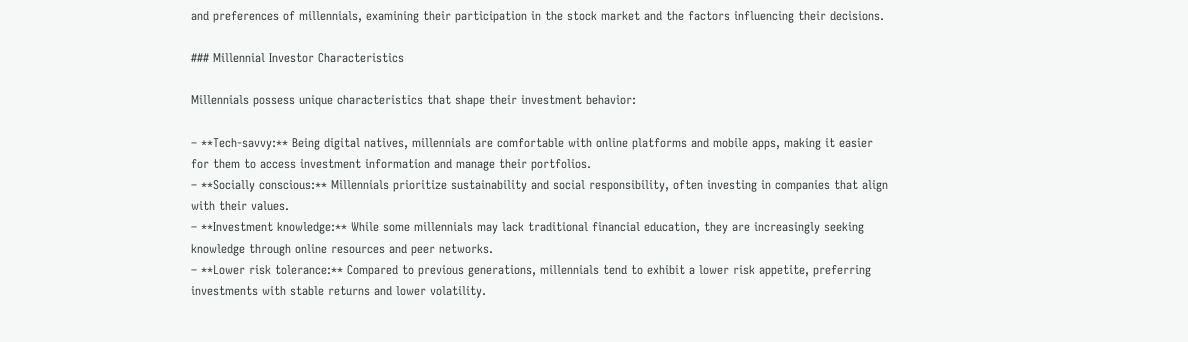and preferences of millennials, examining their participation in the stock market and the factors influencing their decisions.

### Millennial Investor Characteristics

Millennials possess unique characteristics that shape their investment behavior:

– **Tech-savvy:** Being digital natives, millennials are comfortable with online platforms and mobile apps, making it easier for them to access investment information and manage their portfolios.
– **Socially conscious:** Millennials prioritize sustainability and social responsibility, often investing in companies that align with their values.
– **Investment knowledge:** While some millennials may lack traditional financial education, they are increasingly seeking knowledge through online resources and peer networks.
– **Lower risk tolerance:** Compared to previous generations, millennials tend to exhibit a lower risk appetite, preferring investments with stable returns and lower volatility.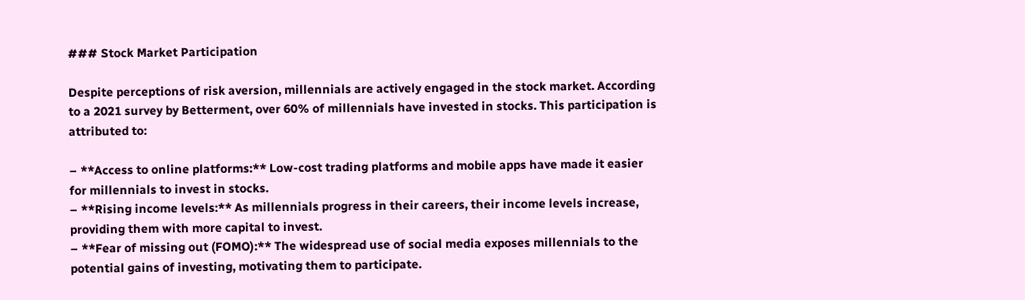### Stock Market Participation

Despite perceptions of risk aversion, millennials are actively engaged in the stock market. According to a 2021 survey by Betterment, over 60% of millennials have invested in stocks. This participation is attributed to:

– **Access to online platforms:** Low-cost trading platforms and mobile apps have made it easier for millennials to invest in stocks.
– **Rising income levels:** As millennials progress in their careers, their income levels increase, providing them with more capital to invest.
– **Fear of missing out (FOMO):** The widespread use of social media exposes millennials to the potential gains of investing, motivating them to participate.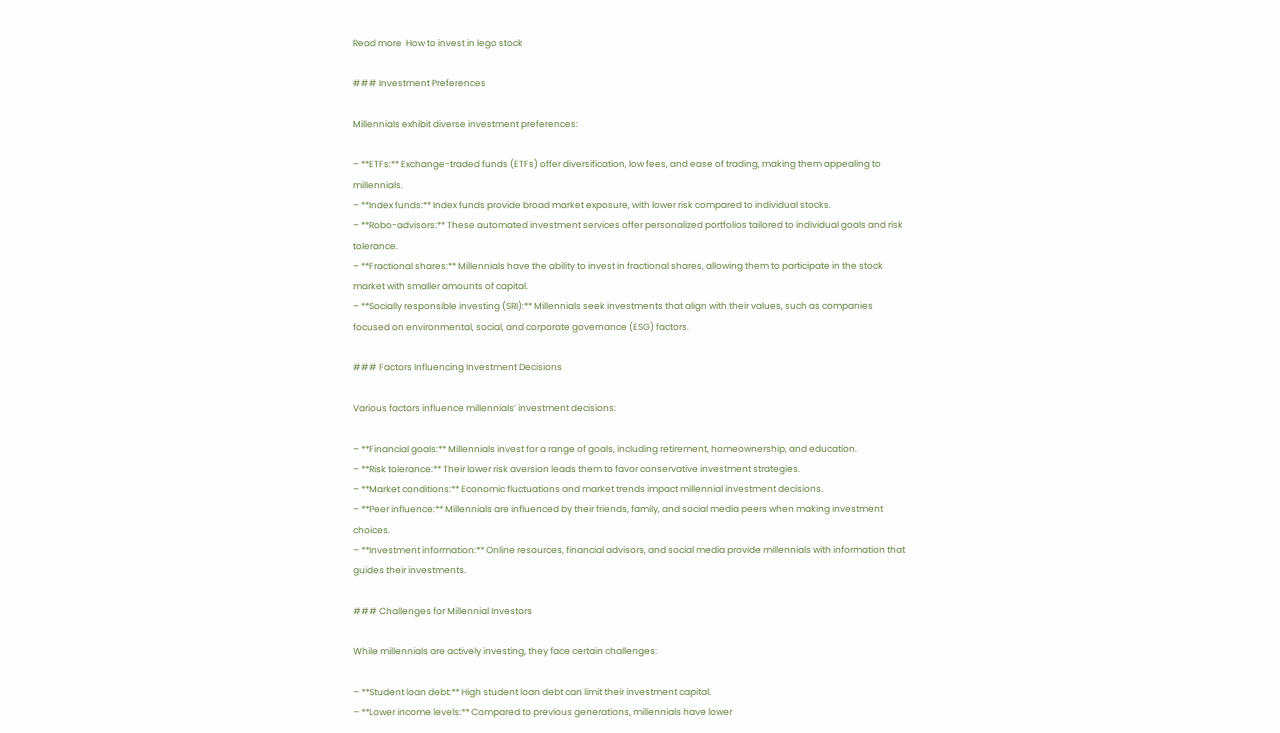Read more  How to invest in lego stock

### Investment Preferences

Millennials exhibit diverse investment preferences:

– **ETFs:** Exchange-traded funds (ETFs) offer diversification, low fees, and ease of trading, making them appealing to millennials.
– **Index funds:** Index funds provide broad market exposure, with lower risk compared to individual stocks.
– **Robo-advisors:** These automated investment services offer personalized portfolios tailored to individual goals and risk tolerance.
– **Fractional shares:** Millennials have the ability to invest in fractional shares, allowing them to participate in the stock market with smaller amounts of capital.
– **Socially responsible investing (SRI):** Millennials seek investments that align with their values, such as companies focused on environmental, social, and corporate governance (ESG) factors.

### Factors Influencing Investment Decisions

Various factors influence millennials’ investment decisions:

– **Financial goals:** Millennials invest for a range of goals, including retirement, homeownership, and education.
– **Risk tolerance:** Their lower risk aversion leads them to favor conservative investment strategies.
– **Market conditions:** Economic fluctuations and market trends impact millennial investment decisions.
– **Peer influence:** Millennials are influenced by their friends, family, and social media peers when making investment choices.
– **Investment information:** Online resources, financial advisors, and social media provide millennials with information that guides their investments.

### Challenges for Millennial Investors

While millennials are actively investing, they face certain challenges:

– **Student loan debt:** High student loan debt can limit their investment capital.
– **Lower income levels:** Compared to previous generations, millennials have lower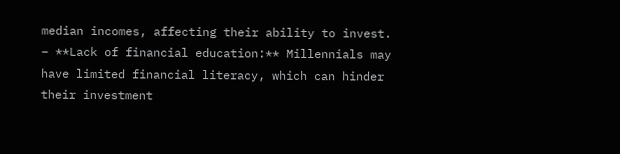median incomes, affecting their ability to invest.
– **Lack of financial education:** Millennials may have limited financial literacy, which can hinder their investment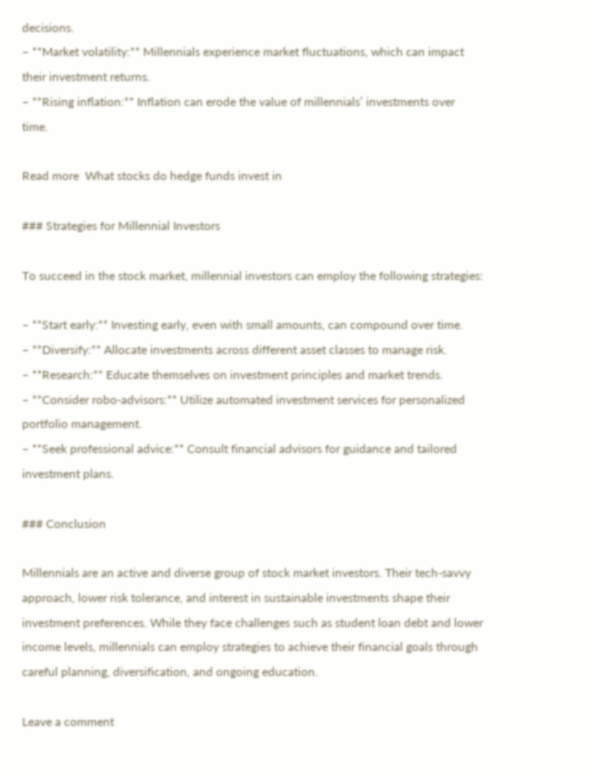decisions.
– **Market volatility:** Millennials experience market fluctuations, which can impact their investment returns.
– **Rising inflation:** Inflation can erode the value of millennials’ investments over time.

Read more  What stocks do hedge funds invest in

### Strategies for Millennial Investors

To succeed in the stock market, millennial investors can employ the following strategies:

– **Start early:** Investing early, even with small amounts, can compound over time.
– **Diversify:** Allocate investments across different asset classes to manage risk.
– **Research:** Educate themselves on investment principles and market trends.
– **Consider robo-advisors:** Utilize automated investment services for personalized portfolio management.
– **Seek professional advice:** Consult financial advisors for guidance and tailored investment plans.

### Conclusion

Millennials are an active and diverse group of stock market investors. Their tech-savvy approach, lower risk tolerance, and interest in sustainable investments shape their investment preferences. While they face challenges such as student loan debt and lower income levels, millennials can employ strategies to achieve their financial goals through careful planning, diversification, and ongoing education.

Leave a comment